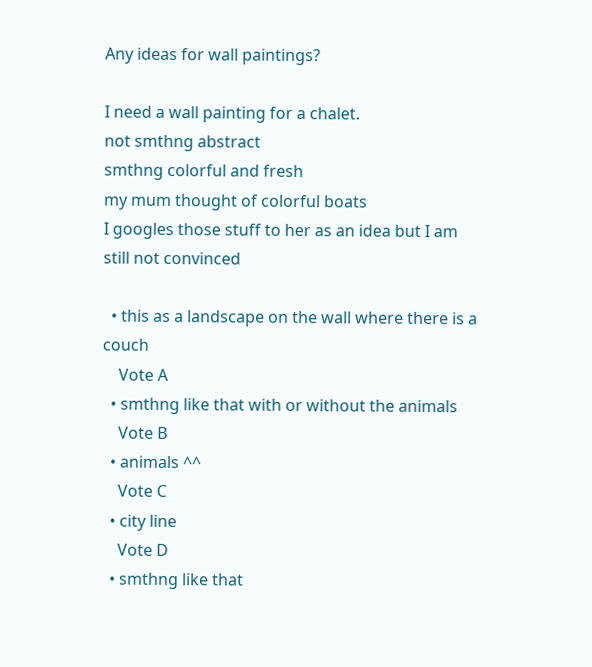Any ideas for wall paintings?

I need a wall painting for a chalet.
not smthng abstract
smthng colorful and fresh
my mum thought of colorful boats
I googles those stuff to her as an idea but I am still not convinced

  • this as a landscape on the wall where there is a couch
    Vote A
  • smthng like that with or without the animals
    Vote B
  • animals ^^
    Vote C
  • city line
    Vote D
  • smthng like that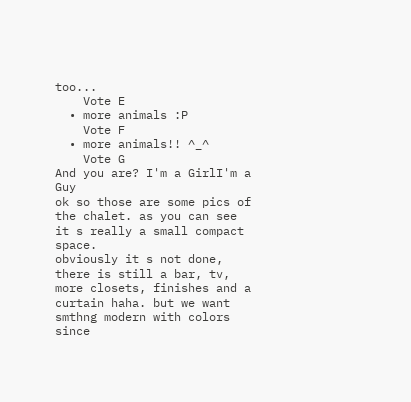too...
    Vote E
  • more animals :P
    Vote F
  • more animals!! ^_^
    Vote G
And you are? I'm a GirlI'm a Guy
ok so those are some pics of the chalet. as you can see it s really a small compact space.
obviously it s not done, there is still a bar, tv, more closets, finishes and a curtain haha. but we want smthng modern with colors since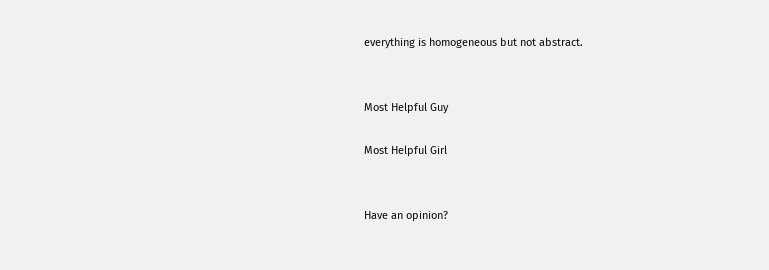everything is homogeneous but not abstract.


Most Helpful Guy

Most Helpful Girl


Have an opinion?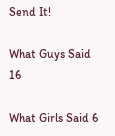Send It!

What Guys Said 16

What Girls Said 6